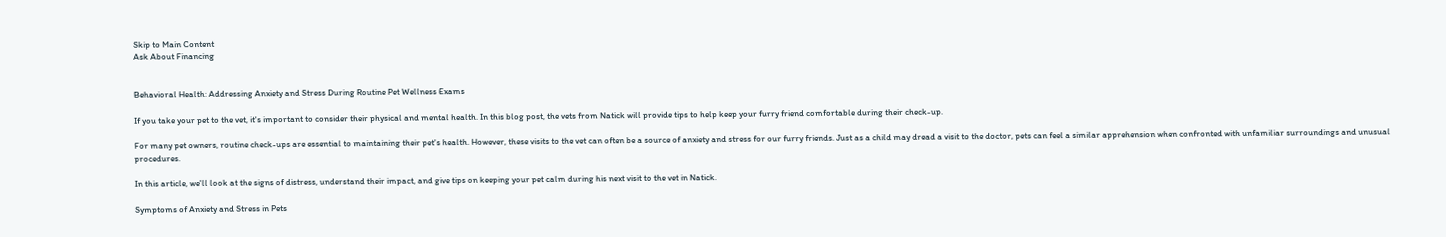Skip to Main Content
Ask About Financing


Behavioral Health: Addressing Anxiety and Stress During Routine Pet Wellness Exams

If you take your pet to the vet, it's important to consider their physical and mental health. In this blog post, the vets from Natick will provide tips to help keep your furry friend comfortable during their check-up.

For many pet owners, routine check-ups are essential to maintaining their pet's health. However, these visits to the vet can often be a source of anxiety and stress for our furry friends. Just as a child may dread a visit to the doctor, pets can feel a similar apprehension when confronted with unfamiliar surroundings and unusual procedures.

In this article, we'll look at the signs of distress, understand their impact, and give tips on keeping your pet calm during his next visit to the vet in Natick.

Symptoms of Anxiety and Stress in Pets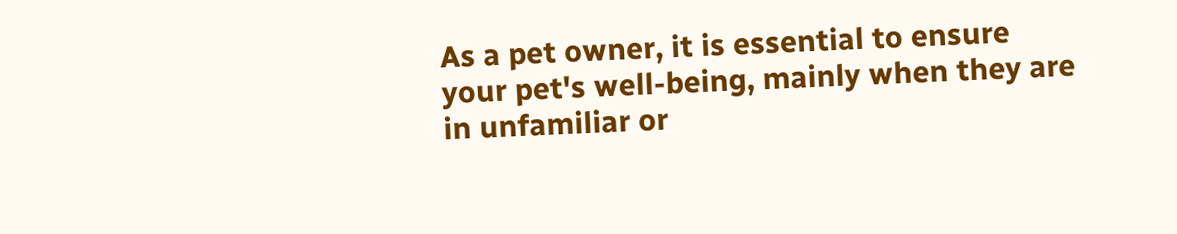As a pet owner, it is essential to ensure your pet's well-being, mainly when they are in unfamiliar or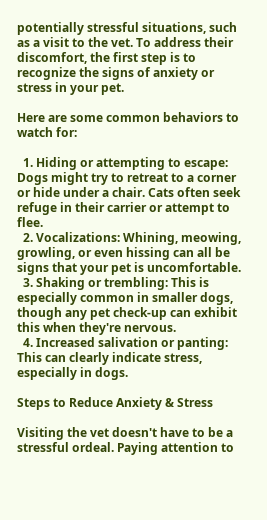potentially stressful situations, such as a visit to the vet. To address their discomfort, the first step is to recognize the signs of anxiety or stress in your pet.

Here are some common behaviors to watch for:

  1. Hiding or attempting to escape: Dogs might try to retreat to a corner or hide under a chair. Cats often seek refuge in their carrier or attempt to flee.
  2. Vocalizations: Whining, meowing, growling, or even hissing can all be signs that your pet is uncomfortable.
  3. Shaking or trembling: This is especially common in smaller dogs, though any pet check-up can exhibit this when they're nervous.
  4. Increased salivation or panting: This can clearly indicate stress, especially in dogs.

Steps to Reduce Anxiety & Stress

Visiting the vet doesn't have to be a stressful ordeal. Paying attention to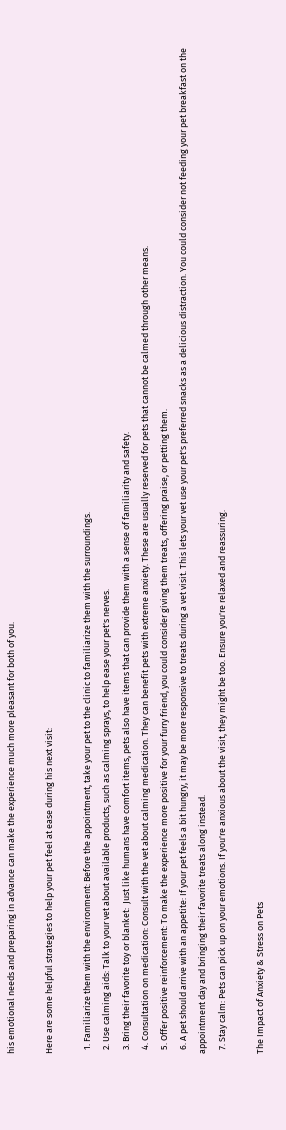his emotional needs and preparing in advance can make the experience much more pleasant for both of you.

Here are some helpful strategies to help your pet feel at ease during his next visit:

  1. Familiarize them with the environment: Before the appointment, take your pet to the clinic to familiarize them with the surroundings.
  2. Use calming aids: Talk to your vet about available products, such as calming sprays, to help ease your pet's nerves.
  3. Bring their favorite toy or blanket:  Just like humans have comfort items, pets also have items that can provide them with a sense of familiarity and safety.
  4. Consultation on medication: Consult with the vet about calming medication. They can benefit pets with extreme anxiety. These are usually reserved for pets that cannot be calmed through other means.
  5. Offer positive reinforcement: To make the experience more positive for your furry friend, you could consider giving them treats, offering praise, or petting them.
  6. A pet should arrive with an appetite: If your pet feels a bit hungry, it may be more responsive to treats during a vet visit. This lets your vet use your pet's preferred snacks as a delicious distraction. You could consider not feeding your pet breakfast on the appointment day and bringing their favorite treats along instead.
  7. Stay calm: Pets can pick up on your emotions. If you're anxious about the visit, they might be too. Ensure you're relaxed and reassuring.

The Impact of Anxiety & Stress on Pets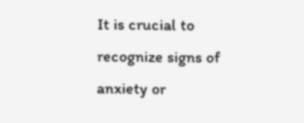It is crucial to recognize signs of anxiety or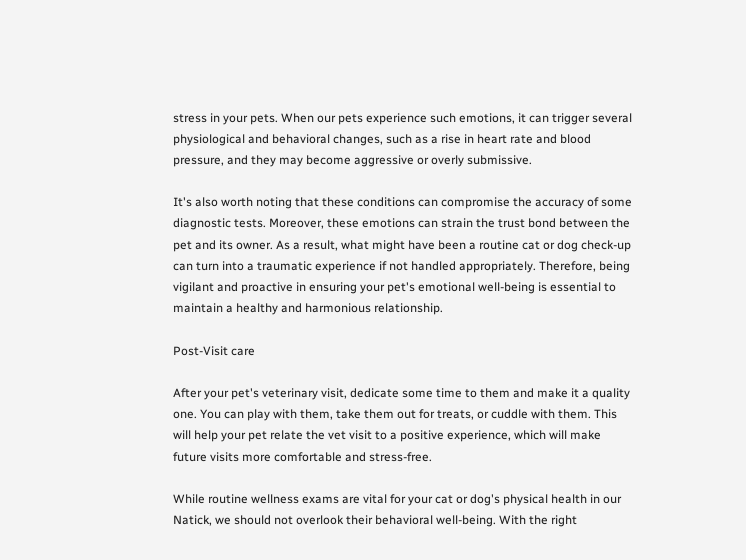stress in your pets. When our pets experience such emotions, it can trigger several physiological and behavioral changes, such as a rise in heart rate and blood pressure, and they may become aggressive or overly submissive.

It's also worth noting that these conditions can compromise the accuracy of some diagnostic tests. Moreover, these emotions can strain the trust bond between the pet and its owner. As a result, what might have been a routine cat or dog check-up can turn into a traumatic experience if not handled appropriately. Therefore, being vigilant and proactive in ensuring your pet's emotional well-being is essential to maintain a healthy and harmonious relationship.

Post-Visit care

After your pet's veterinary visit, dedicate some time to them and make it a quality one. You can play with them, take them out for treats, or cuddle with them. This will help your pet relate the vet visit to a positive experience, which will make future visits more comfortable and stress-free.

While routine wellness exams are vital for your cat or dog's physical health in our Natick, we should not overlook their behavioral well-being. With the right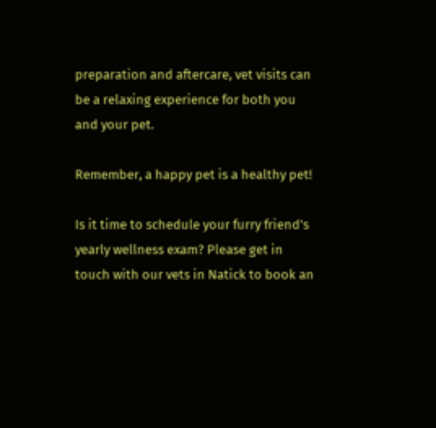preparation and aftercare, vet visits can be a relaxing experience for both you and your pet.

Remember, a happy pet is a healthy pet!

Is it time to schedule your furry friend's yearly wellness exam? Please get in touch with our vets in Natick to book an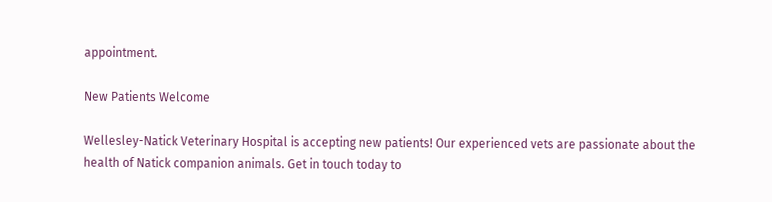appointment.

New Patients Welcome

Wellesley-Natick Veterinary Hospital is accepting new patients! Our experienced vets are passionate about the health of Natick companion animals. Get in touch today to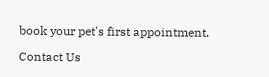book your pet's first appointment.

Contact Us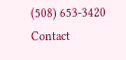(508) 653-3420 Contact